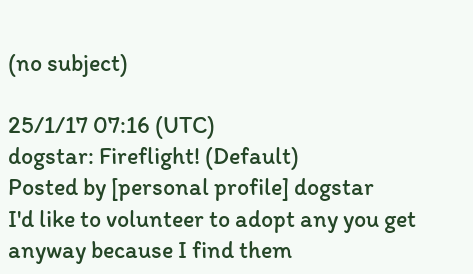(no subject)

25/1/17 07:16 (UTC)
dogstar: Fireflight! (Default)
Posted by [personal profile] dogstar
I'd like to volunteer to adopt any you get anyway because I find them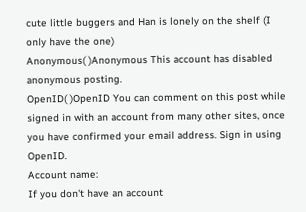cute little buggers and Han is lonely on the shelf (I only have the one)
Anonymous( )Anonymous This account has disabled anonymous posting.
OpenID( )OpenID You can comment on this post while signed in with an account from many other sites, once you have confirmed your email address. Sign in using OpenID.
Account name:
If you don't have an account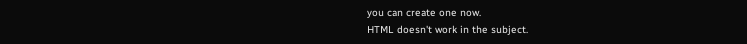you can create one now.
HTML doesn't work in the subject.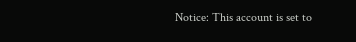Notice: This account is set to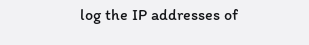log the IP addresses of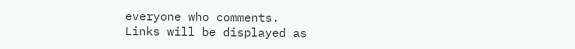everyone who comments.
Links will be displayed as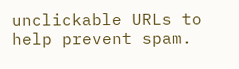unclickable URLs to help prevent spam.